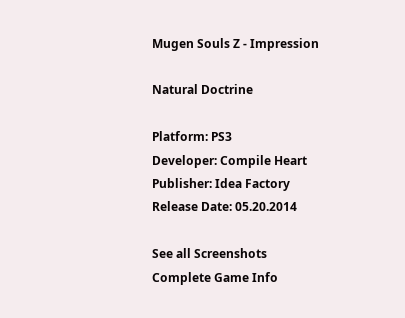Mugen Souls Z - Impression

Natural Doctrine

Platform: PS3
Developer: Compile Heart
Publisher: Idea Factory
Release Date: 05.20.2014

See all Screenshots
Complete Game Info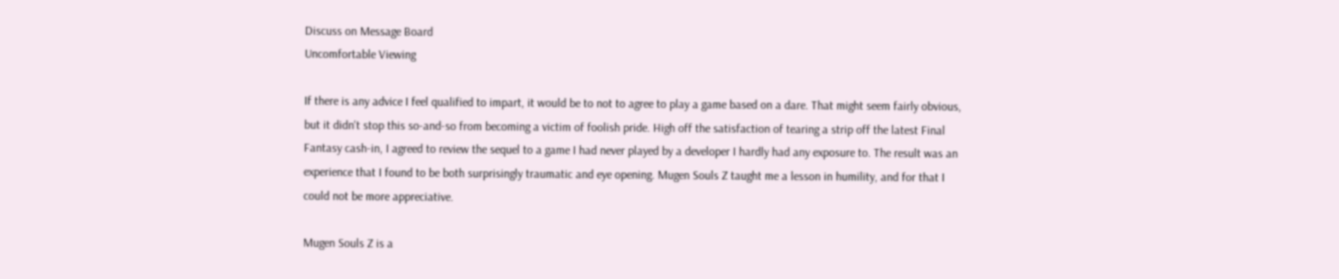Discuss on Message Board
Uncomfortable Viewing

If there is any advice I feel qualified to impart, it would be to not to agree to play a game based on a dare. That might seem fairly obvious, but it didn't stop this so-and-so from becoming a victim of foolish pride. High off the satisfaction of tearing a strip off the latest Final Fantasy cash-in, I agreed to review the sequel to a game I had never played by a developer I hardly had any exposure to. The result was an experience that I found to be both surprisingly traumatic and eye opening. Mugen Souls Z taught me a lesson in humility, and for that I could not be more appreciative.

Mugen Souls Z is a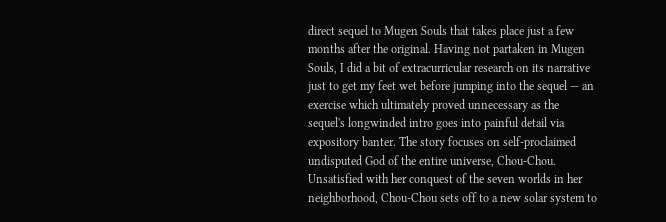direct sequel to Mugen Souls that takes place just a few months after the original. Having not partaken in Mugen Souls, I did a bit of extracurricular research on its narrative just to get my feet wet before jumping into the sequel — an exercise which ultimately proved unnecessary as the sequel's longwinded intro goes into painful detail via expository banter. The story focuses on self-proclaimed undisputed God of the entire universe, Chou-Chou. Unsatisfied with her conquest of the seven worlds in her neighborhood, Chou-Chou sets off to a new solar system to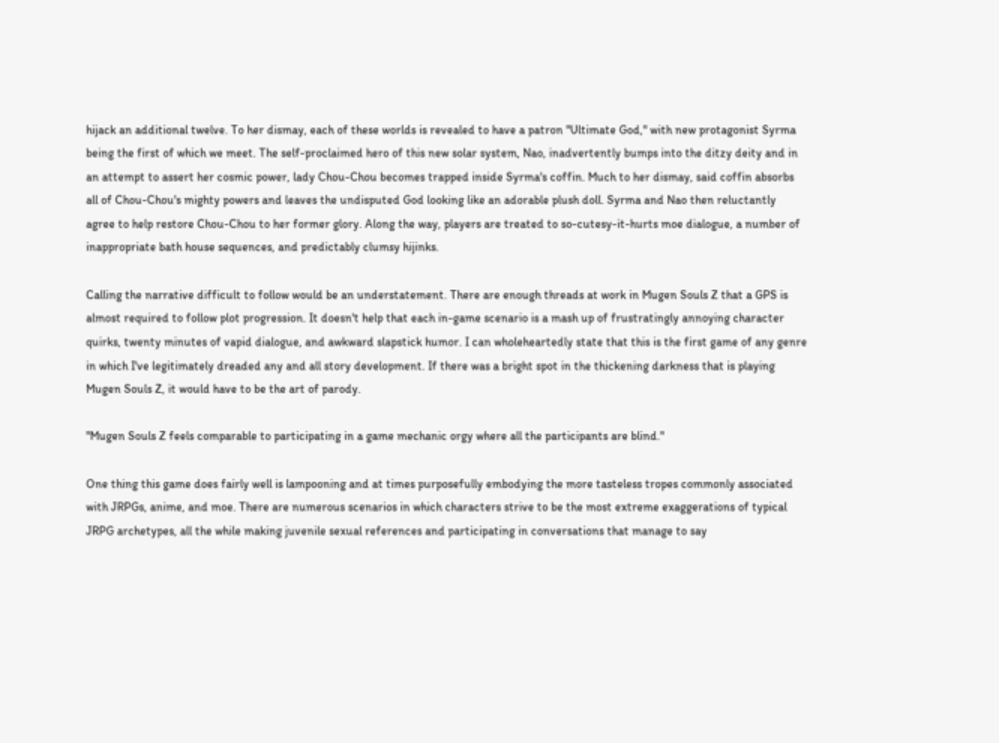hijack an additional twelve. To her dismay, each of these worlds is revealed to have a patron "Ultimate God," with new protagonist Syrma being the first of which we meet. The self-proclaimed hero of this new solar system, Nao, inadvertently bumps into the ditzy deity and in an attempt to assert her cosmic power, lady Chou-Chou becomes trapped inside Syrma's coffin. Much to her dismay, said coffin absorbs all of Chou-Chou's mighty powers and leaves the undisputed God looking like an adorable plush doll. Syrma and Nao then reluctantly agree to help restore Chou-Chou to her former glory. Along the way, players are treated to so-cutesy-it-hurts moe dialogue, a number of inappropriate bath house sequences, and predictably clumsy hijinks.

Calling the narrative difficult to follow would be an understatement. There are enough threads at work in Mugen Souls Z that a GPS is almost required to follow plot progression. It doesn't help that each in-game scenario is a mash up of frustratingly annoying character quirks, twenty minutes of vapid dialogue, and awkward slapstick humor. I can wholeheartedly state that this is the first game of any genre in which I've legitimately dreaded any and all story development. If there was a bright spot in the thickening darkness that is playing Mugen Souls Z, it would have to be the art of parody.

"Mugen Souls Z feels comparable to participating in a game mechanic orgy where all the participants are blind."

One thing this game does fairly well is lampooning and at times purposefully embodying the more tasteless tropes commonly associated with JRPGs, anime, and moe. There are numerous scenarios in which characters strive to be the most extreme exaggerations of typical JRPG archetypes, all the while making juvenile sexual references and participating in conversations that manage to say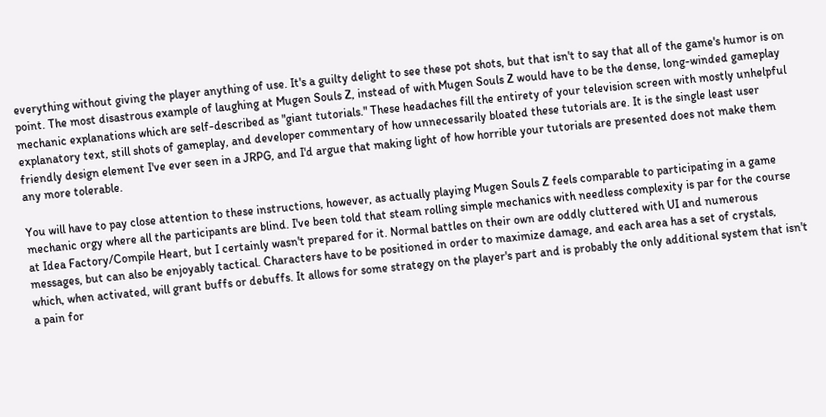everything without giving the player anything of use. It's a guilty delight to see these pot shots, but that isn't to say that all of the game's humor is on point. The most disastrous example of laughing at Mugen Souls Z, instead of with Mugen Souls Z would have to be the dense, long-winded gameplay mechanic explanations which are self-described as "giant tutorials." These headaches fill the entirety of your television screen with mostly unhelpful explanatory text, still shots of gameplay, and developer commentary of how unnecessarily bloated these tutorials are. It is the single least user friendly design element I've ever seen in a JRPG, and I'd argue that making light of how horrible your tutorials are presented does not make them any more tolerable.

You will have to pay close attention to these instructions, however, as actually playing Mugen Souls Z feels comparable to participating in a game mechanic orgy where all the participants are blind. I've been told that steam rolling simple mechanics with needless complexity is par for the course at Idea Factory/Compile Heart, but I certainly wasn't prepared for it. Normal battles on their own are oddly cluttered with UI and numerous messages, but can also be enjoyably tactical. Characters have to be positioned in order to maximize damage, and each area has a set of crystals, which, when activated, will grant buffs or debuffs. It allows for some strategy on the player's part and is probably the only additional system that isn't a pain for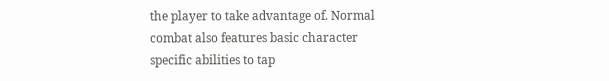the player to take advantage of. Normal combat also features basic character specific abilities to tap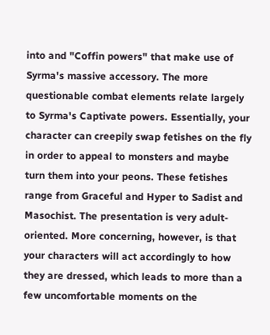into and "Coffin powers" that make use of Syrma's massive accessory. The more questionable combat elements relate largely to Syrma's Captivate powers. Essentially, your character can creepily swap fetishes on the fly in order to appeal to monsters and maybe turn them into your peons. These fetishes range from Graceful and Hyper to Sadist and Masochist. The presentation is very adult-oriented. More concerning, however, is that your characters will act accordingly to how they are dressed, which leads to more than a few uncomfortable moments on the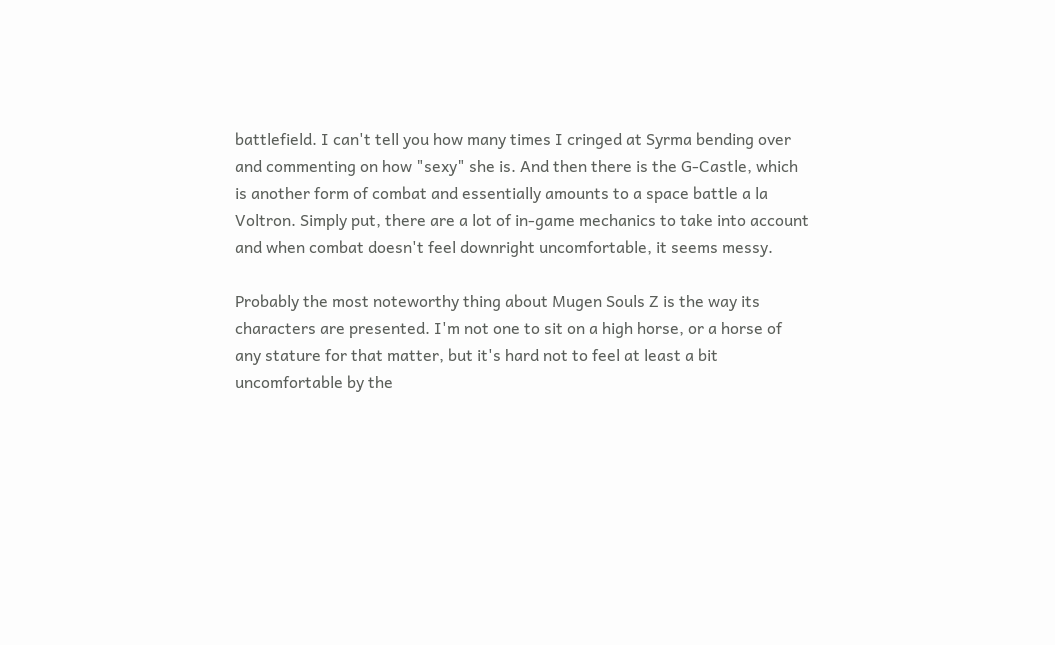battlefield. I can't tell you how many times I cringed at Syrma bending over and commenting on how "sexy" she is. And then there is the G-Castle, which is another form of combat and essentially amounts to a space battle a la Voltron. Simply put, there are a lot of in-game mechanics to take into account and when combat doesn't feel downright uncomfortable, it seems messy.

Probably the most noteworthy thing about Mugen Souls Z is the way its characters are presented. I'm not one to sit on a high horse, or a horse of any stature for that matter, but it's hard not to feel at least a bit uncomfortable by the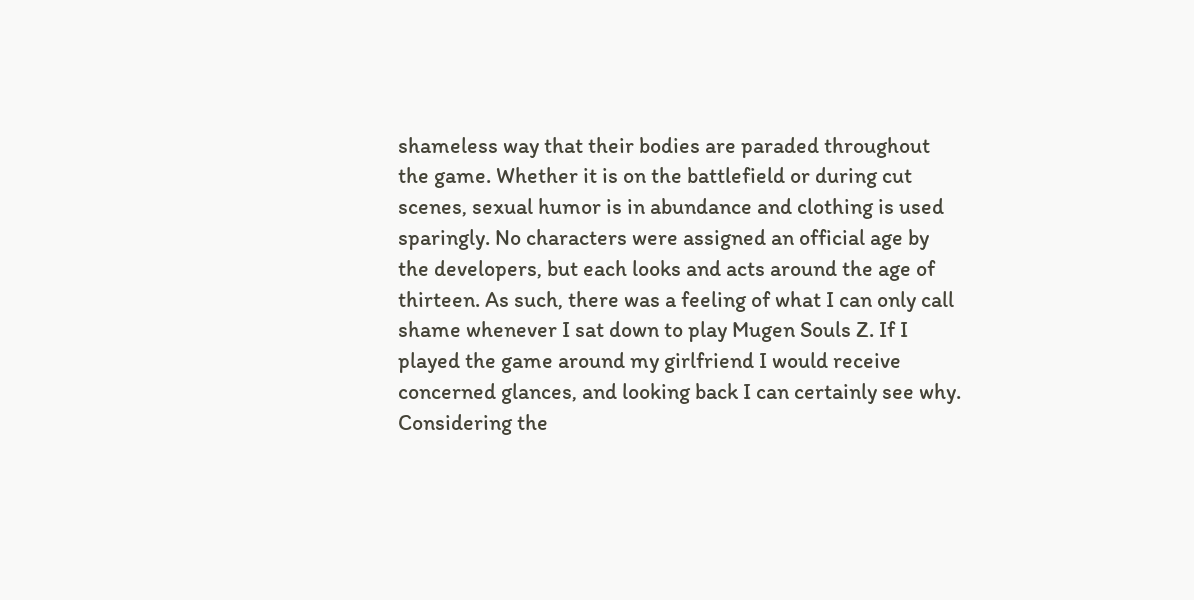shameless way that their bodies are paraded throughout the game. Whether it is on the battlefield or during cut scenes, sexual humor is in abundance and clothing is used sparingly. No characters were assigned an official age by the developers, but each looks and acts around the age of thirteen. As such, there was a feeling of what I can only call shame whenever I sat down to play Mugen Souls Z. If I played the game around my girlfriend I would receive concerned glances, and looking back I can certainly see why. Considering the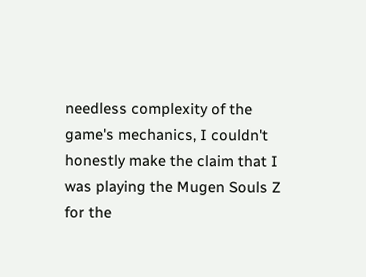needless complexity of the game's mechanics, I couldn't honestly make the claim that I was playing the Mugen Souls Z for the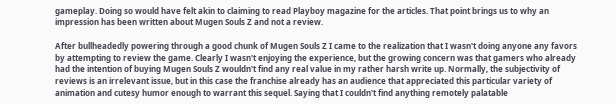gameplay. Doing so would have felt akin to claiming to read Playboy magazine for the articles. That point brings us to why an impression has been written about Mugen Souls Z and not a review.

After bullheadedly powering through a good chunk of Mugen Souls Z I came to the realization that I wasn't doing anyone any favors by attempting to review the game. Clearly I wasn't enjoying the experience, but the growing concern was that gamers who already had the intention of buying Mugen Souls Z wouldn't find any real value in my rather harsh write up. Normally, the subjectivity of reviews is an irrelevant issue, but in this case the franchise already has an audience that appreciated this particular variety of animation and cutesy humor enough to warrant this sequel. Saying that I couldn't find anything remotely palatable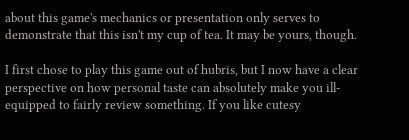about this game's mechanics or presentation only serves to demonstrate that this isn't my cup of tea. It may be yours, though.

I first chose to play this game out of hubris, but I now have a clear perspective on how personal taste can absolutely make you ill-equipped to fairly review something. If you like cutesy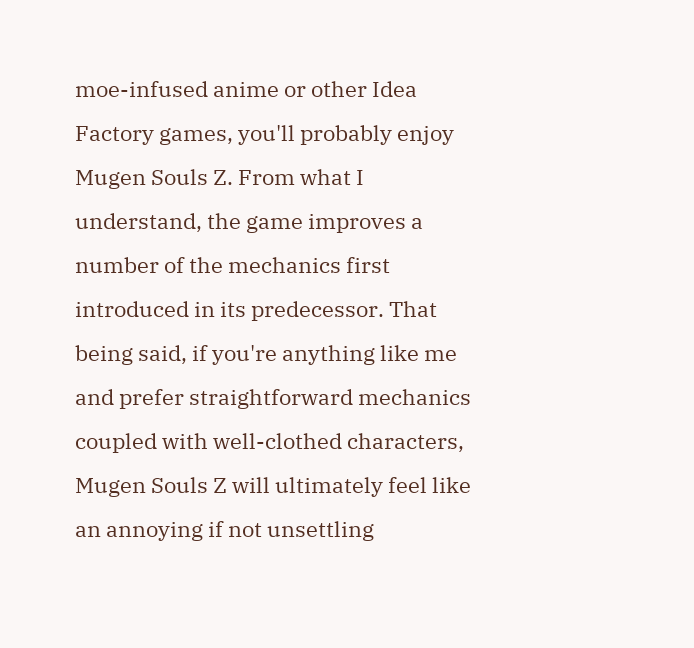moe-infused anime or other Idea Factory games, you'll probably enjoy Mugen Souls Z. From what I understand, the game improves a number of the mechanics first introduced in its predecessor. That being said, if you're anything like me and prefer straightforward mechanics coupled with well-clothed characters, Mugen Souls Z will ultimately feel like an annoying if not unsettling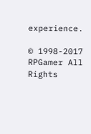experience.

© 1998-2017 RPGamer All Rights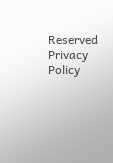Reserved
Privacy Policy